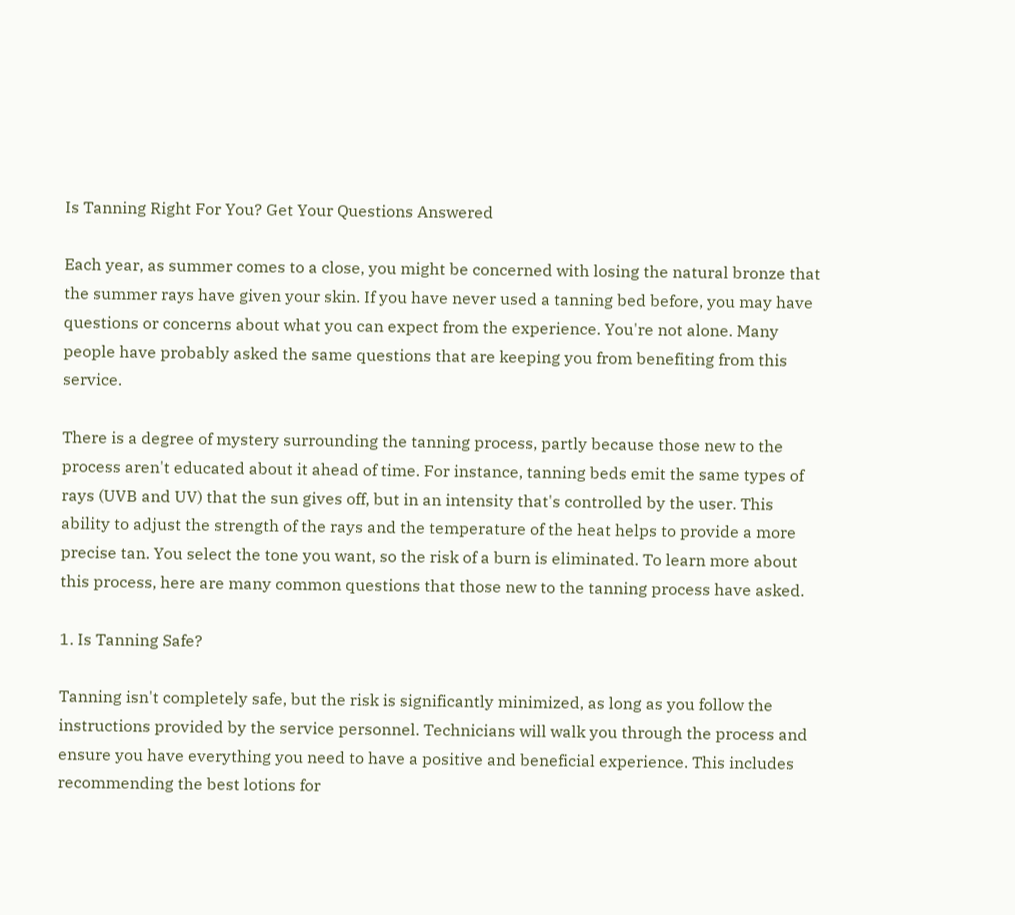Is Tanning Right For You? Get Your Questions Answered

Each year, as summer comes to a close, you might be concerned with losing the natural bronze that the summer rays have given your skin. If you have never used a tanning bed before, you may have questions or concerns about what you can expect from the experience. You're not alone. Many people have probably asked the same questions that are keeping you from benefiting from this service.

There is a degree of mystery surrounding the tanning process, partly because those new to the process aren't educated about it ahead of time. For instance, tanning beds emit the same types of rays (UVB and UV) that the sun gives off, but in an intensity that's controlled by the user. This ability to adjust the strength of the rays and the temperature of the heat helps to provide a more precise tan. You select the tone you want, so the risk of a burn is eliminated. To learn more about this process, here are many common questions that those new to the tanning process have asked.

1. Is Tanning Safe?

Tanning isn't completely safe, but the risk is significantly minimized, as long as you follow the instructions provided by the service personnel. Technicians will walk you through the process and ensure you have everything you need to have a positive and beneficial experience. This includes recommending the best lotions for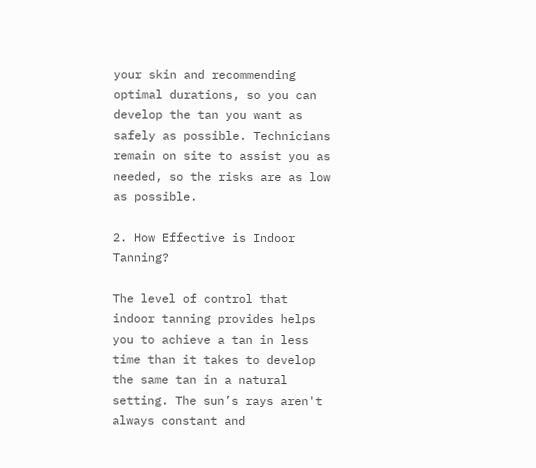your skin and recommending optimal durations, so you can develop the tan you want as safely as possible. Technicians remain on site to assist you as needed, so the risks are as low as possible.

2. How Effective is Indoor Tanning?

The level of control that indoor tanning provides helps you to achieve a tan in less time than it takes to develop the same tan in a natural setting. The sun’s rays aren't always constant and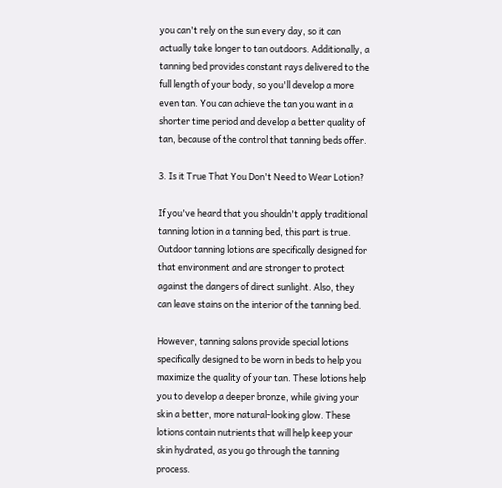you can't rely on the sun every day, so it can actually take longer to tan outdoors. Additionally, a tanning bed provides constant rays delivered to the full length of your body, so you'll develop a more even tan. You can achieve the tan you want in a shorter time period and develop a better quality of tan, because of the control that tanning beds offer.

3. Is it True That You Don't Need to Wear Lotion?

If you've heard that you shouldn't apply traditional tanning lotion in a tanning bed, this part is true. Outdoor tanning lotions are specifically designed for that environment and are stronger to protect against the dangers of direct sunlight. Also, they can leave stains on the interior of the tanning bed.

However, tanning salons provide special lotions specifically designed to be worn in beds to help you maximize the quality of your tan. These lotions help you to develop a deeper bronze, while giving your skin a better, more natural-looking glow. These lotions contain nutrients that will help keep your skin hydrated, as you go through the tanning process.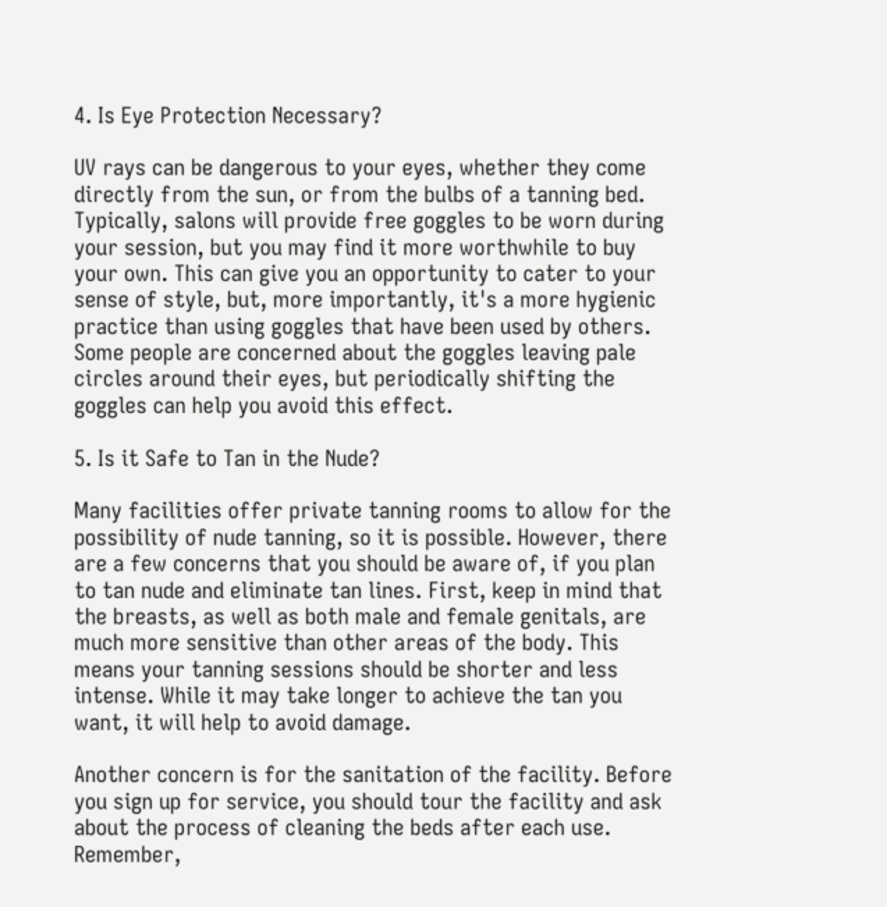4. Is Eye Protection Necessary?

UV rays can be dangerous to your eyes, whether they come directly from the sun, or from the bulbs of a tanning bed. Typically, salons will provide free goggles to be worn during your session, but you may find it more worthwhile to buy your own. This can give you an opportunity to cater to your sense of style, but, more importantly, it's a more hygienic practice than using goggles that have been used by others. Some people are concerned about the goggles leaving pale circles around their eyes, but periodically shifting the goggles can help you avoid this effect.

5. Is it Safe to Tan in the Nude?

Many facilities offer private tanning rooms to allow for the possibility of nude tanning, so it is possible. However, there are a few concerns that you should be aware of, if you plan to tan nude and eliminate tan lines. First, keep in mind that the breasts, as well as both male and female genitals, are much more sensitive than other areas of the body. This means your tanning sessions should be shorter and less intense. While it may take longer to achieve the tan you want, it will help to avoid damage.

Another concern is for the sanitation of the facility. Before you sign up for service, you should tour the facility and ask about the process of cleaning the beds after each use. Remember,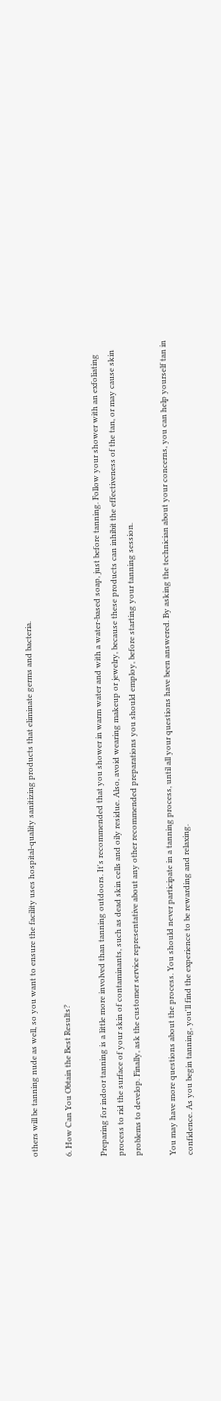others will be tanning nude as well, so you want to ensure the facility uses hospital-quality sanitizing products that eliminate germs and bacteria.

6. How Can You Obtain the Best Results?

Preparing for indoor tanning is a little more involved than tanning outdoors. It's recommended that you shower in warm water and with a water-based soap, just before tanning. Follow your shower with an exfoliating process to rid the surface of your skin of contaminants, such as dead skin cells and oily residue. Also, avoid wearing makeup or jewelry, because these products can inhibit the effectiveness of the tan, or may cause skin problems to develop. Finally, ask the customer service representative about any other recommended preparations you should employ, before starting your tanning session.

You may have more questions about the process. You should never participate in a tanning process, until all your questions have been answered. By asking the technician about your concerns, you can help yourself tan in confidence. As you begin tanning, you'll find the experience to be rewarding and relaxing.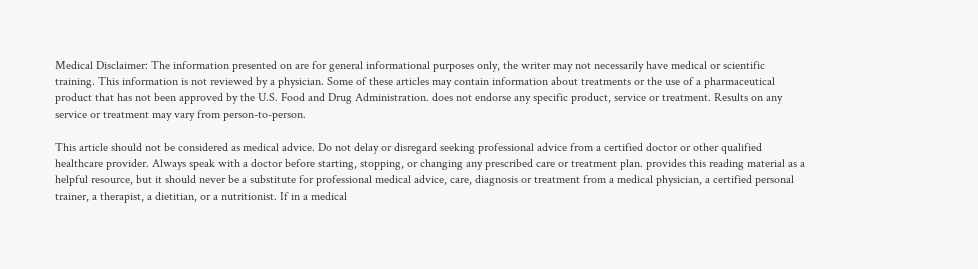Medical Disclaimer: The information presented on are for general informational purposes only, the writer may not necessarily have medical or scientific training. This information is not reviewed by a physician. Some of these articles may contain information about treatments or the use of a pharmaceutical product that has not been approved by the U.S. Food and Drug Administration. does not endorse any specific product, service or treatment. Results on any service or treatment may vary from person-to-person.

This article should not be considered as medical advice. Do not delay or disregard seeking professional advice from a certified doctor or other qualified healthcare provider. Always speak with a doctor before starting, stopping, or changing any prescribed care or treatment plan. provides this reading material as a helpful resource, but it should never be a substitute for professional medical advice, care, diagnosis or treatment from a medical physician, a certified personal trainer, a therapist, a dietitian, or a nutritionist. If in a medical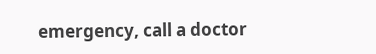emergency, call a doctor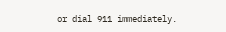or dial 911 immediately.